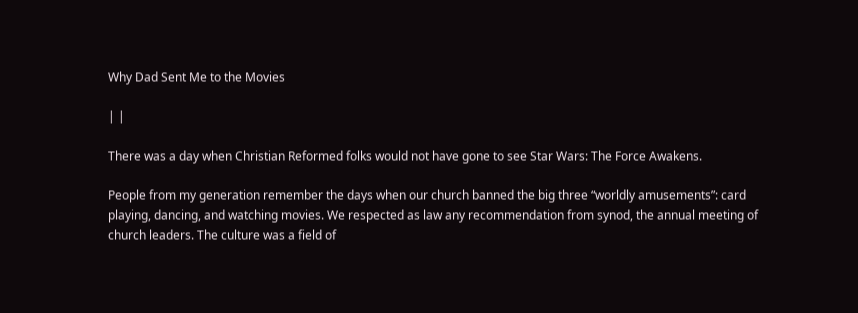Why Dad Sent Me to the Movies

| |

There was a day when Christian Reformed folks would not have gone to see Star Wars: The Force Awakens.

People from my generation remember the days when our church banned the big three “worldly amusements”: card playing, dancing, and watching movies. We respected as law any recommendation from synod, the annual meeting of church leaders. The culture was a field of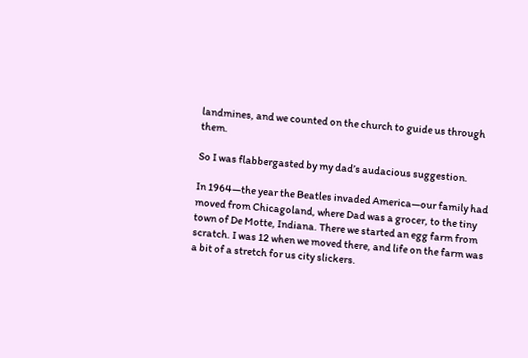landmines, and we counted on the church to guide us through them.

So I was flabbergasted by my dad’s audacious suggestion.

In 1964—the year the Beatles invaded America—our family had moved from Chicagoland, where Dad was a grocer, to the tiny town of De Motte, Indiana. There we started an egg farm from scratch. I was 12 when we moved there, and life on the farm was a bit of a stretch for us city slickers.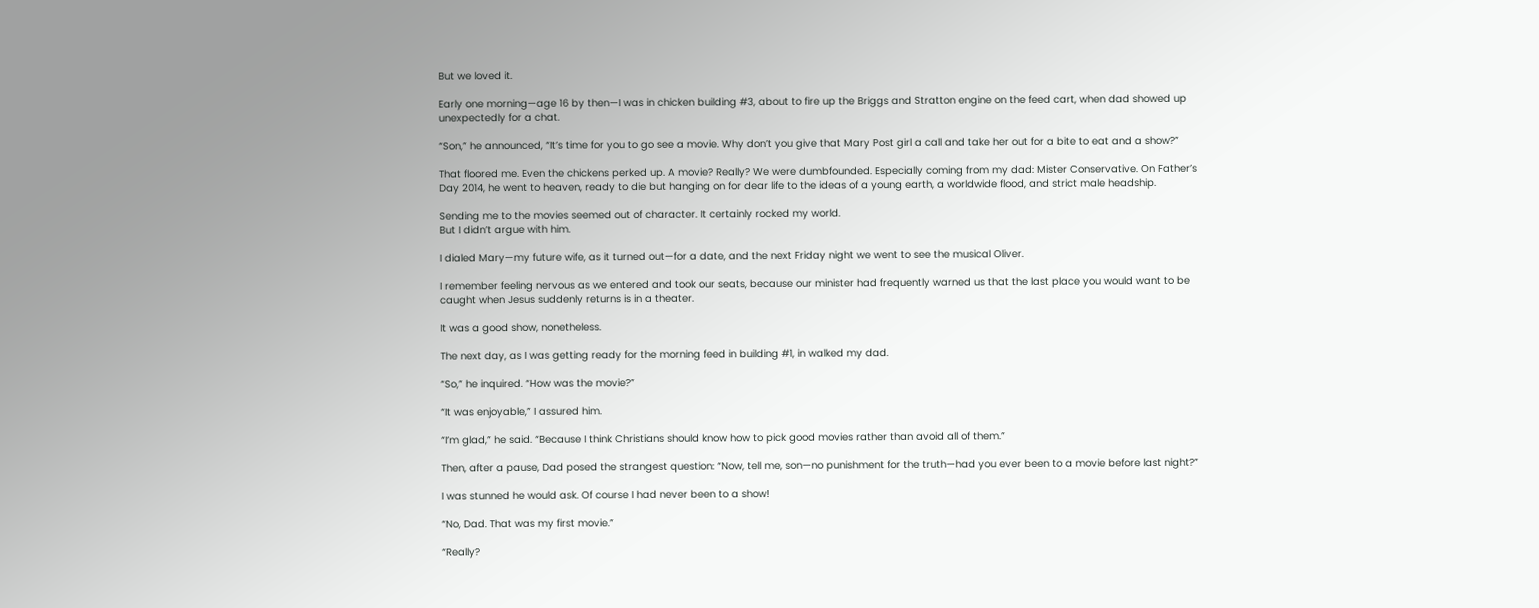But we loved it.

Early one morning—age 16 by then—I was in chicken building #3, about to fire up the Briggs and Stratton engine on the feed cart, when dad showed up unexpectedly for a chat.

“Son,” he announced, “It’s time for you to go see a movie. Why don’t you give that Mary Post girl a call and take her out for a bite to eat and a show?”

That floored me. Even the chickens perked up. A movie? Really? We were dumbfounded. Especially coming from my dad: Mister Conservative. On Father’s Day 2014, he went to heaven, ready to die but hanging on for dear life to the ideas of a young earth, a worldwide flood, and strict male headship.

Sending me to the movies seemed out of character. It certainly rocked my world.
But I didn’t argue with him.

I dialed Mary—my future wife, as it turned out—for a date, and the next Friday night we went to see the musical Oliver.

I remember feeling nervous as we entered and took our seats, because our minister had frequently warned us that the last place you would want to be caught when Jesus suddenly returns is in a theater.

It was a good show, nonetheless.

The next day, as I was getting ready for the morning feed in building #1, in walked my dad.

“So,” he inquired. “How was the movie?”

“It was enjoyable,” I assured him.

“I’m glad,” he said. “Because I think Christians should know how to pick good movies rather than avoid all of them.”

Then, after a pause, Dad posed the strangest question: “Now, tell me, son—no punishment for the truth—had you ever been to a movie before last night?”

I was stunned he would ask. Of course I had never been to a show!

“No, Dad. That was my first movie.”

“Really?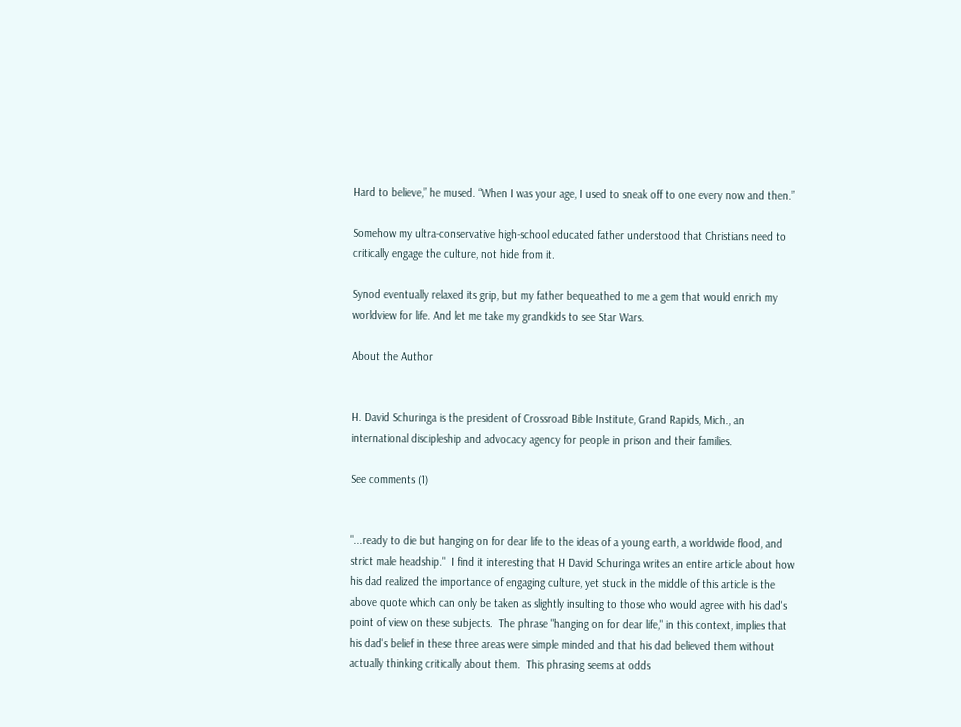Hard to believe,” he mused. “When I was your age, I used to sneak off to one every now and then.”

Somehow my ultra-conservative high-school educated father understood that Christians need to critically engage the culture, not hide from it.

Synod eventually relaxed its grip, but my father bequeathed to me a gem that would enrich my worldview for life. And let me take my grandkids to see Star Wars.

About the Author


H. David Schuringa is the president of Crossroad Bible Institute, Grand Rapids, Mich., an international discipleship and advocacy agency for people in prison and their families.

See comments (1)


"...ready to die but hanging on for dear life to the ideas of a young earth, a worldwide flood, and strict male headship."  I find it interesting that H David Schuringa writes an entire article about how his dad realized the importance of engaging culture, yet stuck in the middle of this article is the above quote which can only be taken as slightly insulting to those who would agree with his dad's point of view on these subjects.  The phrase "hanging on for dear life," in this context, implies that his dad's belief in these three areas were simple minded and that his dad believed them without actually thinking critically about them.  This phrasing seems at odds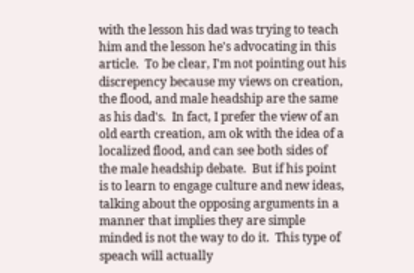with the lesson his dad was trying to teach him and the lesson he's advocating in this article.  To be clear, I'm not pointing out his discrepency because my views on creation, the flood, and male headship are the same as his dad's.  In fact, I prefer the view of an old earth creation, am ok with the idea of a localized flood, and can see both sides of the male headship debate.  But if his point is to learn to engage culture and new ideas, talking about the opposing arguments in a manner that implies they are simple minded is not the way to do it.  This type of speach will actually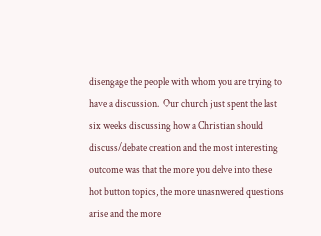disengage the people with whom you are trying to have a discussion.  Our church just spent the last six weeks discussing how a Christian should discuss/debate creation and the most interesting outcome was that the more you delve into these hot button topics, the more unasnwered questions arise and the more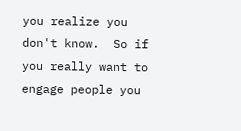you realize you don't know.  So if you really want to engage people you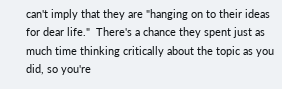can't imply that they are "hanging on to their ideas for dear life."  There's a chance they spent just as much time thinking critically about the topic as you did, so you're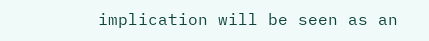implication will be seen as an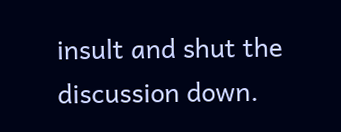insult and shut the discussion down.